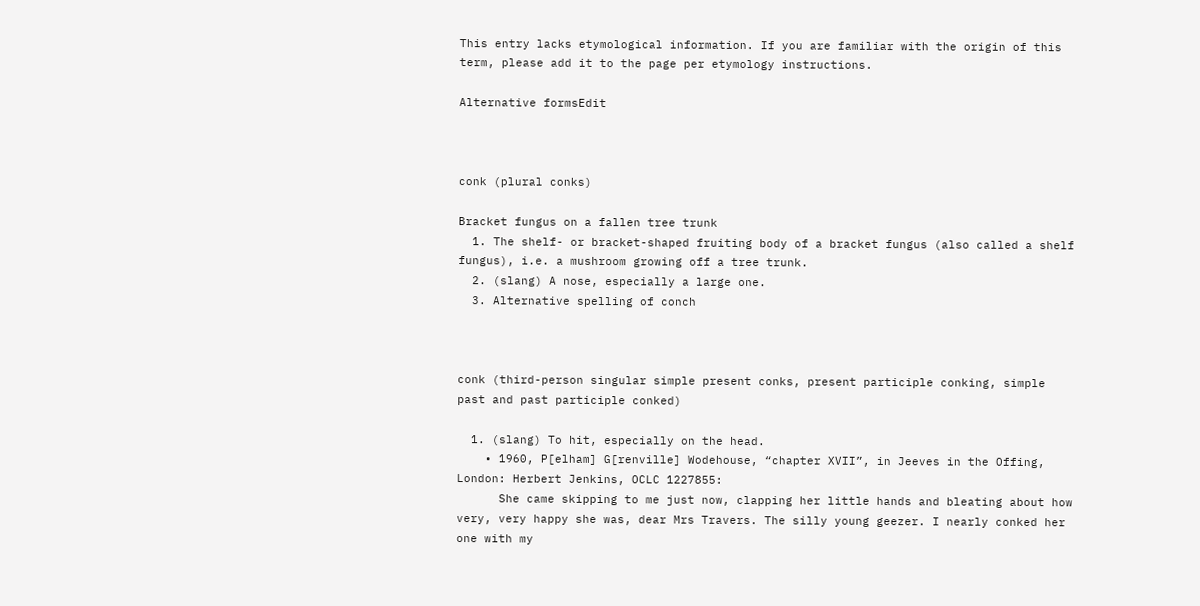This entry lacks etymological information. If you are familiar with the origin of this term, please add it to the page per etymology instructions.

Alternative formsEdit



conk (plural conks)

Bracket fungus on a fallen tree trunk
  1. The shelf- or bracket-shaped fruiting body of a bracket fungus (also called a shelf fungus), i.e. a mushroom growing off a tree trunk.
  2. (slang) A nose, especially a large one.
  3. Alternative spelling of conch



conk (third-person singular simple present conks, present participle conking, simple past and past participle conked)

  1. (slang) To hit, especially on the head.
    • 1960, P[elham] G[renville] Wodehouse, “chapter XVII”, in Jeeves in the Offing, London: Herbert Jenkins, OCLC 1227855:
      She came skipping to me just now, clapping her little hands and bleating about how very, very happy she was, dear Mrs Travers. The silly young geezer. I nearly conked her one with my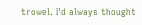trowel. I'd always thought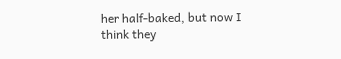her half-baked, but now I think they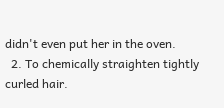didn't even put her in the oven.
  2. To chemically straighten tightly curled hair.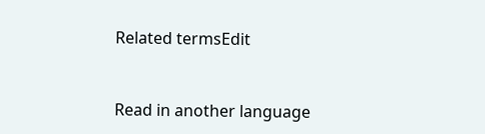Related termsEdit



Read in another language